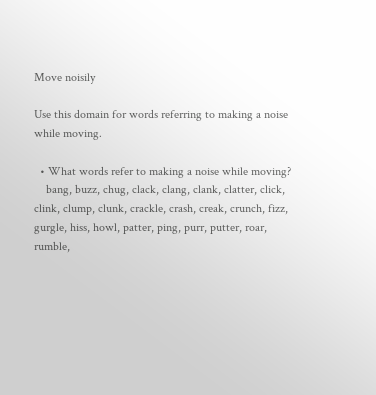Move noisily

Use this domain for words referring to making a noise while moving.

  • What words refer to making a noise while moving?
    bang, buzz, chug, clack, clang, clank, clatter, click, clink, clump, clunk, crackle, crash, creak, crunch, fizz, gurgle, hiss, howl, patter, ping, purr, putter, roar, rumble,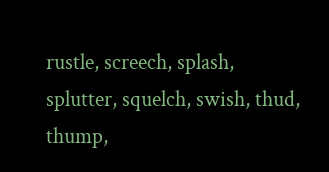rustle, screech, splash, splutter, squelch, swish, thud, thump,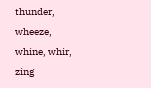thunder, wheeze, whine, whir, zing